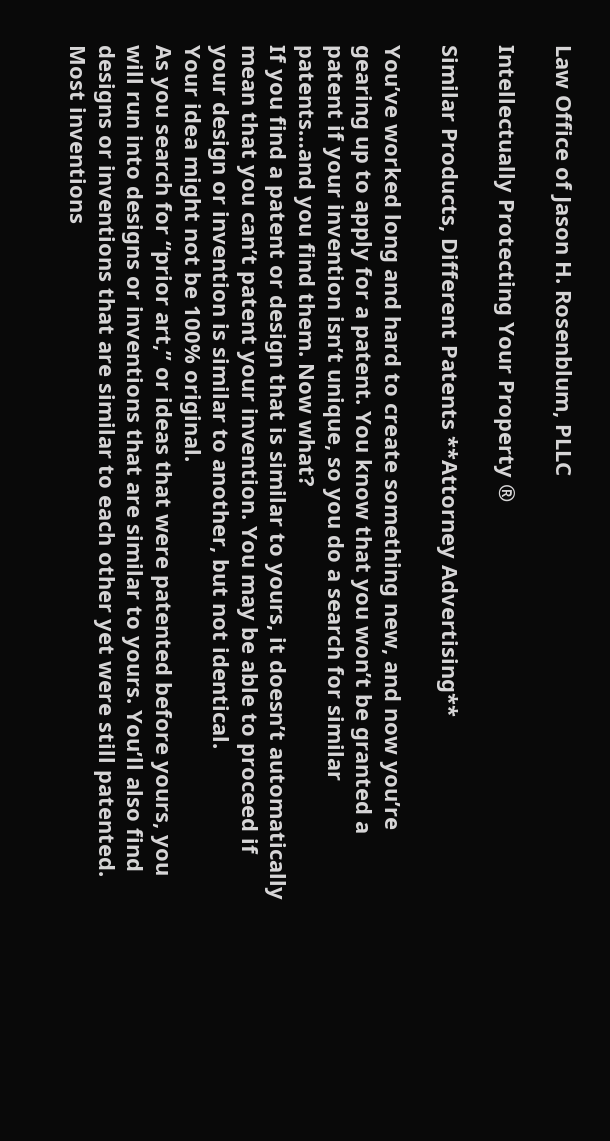Law Office of Jason H. Rosenblum, PLLC

Intellectually Protecting Your Property ®

Similar Products, Different Patents **Attorney Advertising**

You’ve worked long and hard to create something new, and now you’re gearing up to apply for a patent. You know that you won’t be granted a patent if your invention isn’t unique, so you do a search for similar patents…and you find them. Now what?
If you find a patent or design that is similar to yours, it doesn’t automatically mean that you can’t patent your invention. You may be able to proceed if your design or invention is similar to another, but not identical.
Your idea might not be 100% original.
As you search for “prior art,” or ideas that were patented before yours, you will run into designs or inventions that are similar to yours. You’ll also find designs or inventions that are similar to each other yet were still patented.
Most inventions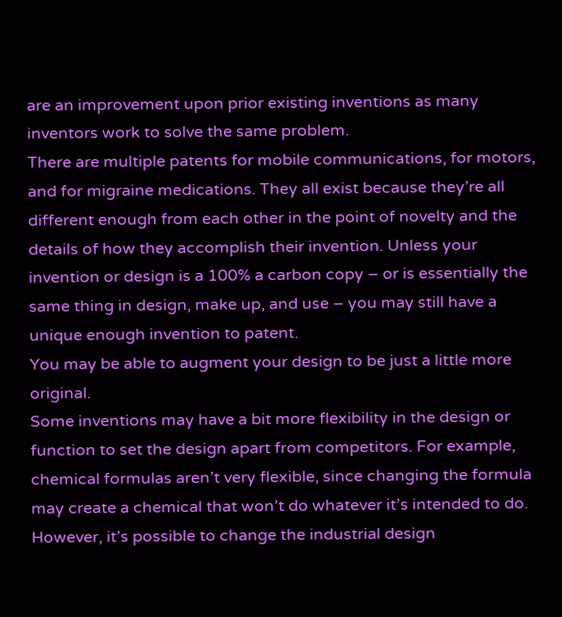are an improvement upon prior existing inventions as many inventors work to solve the same problem.
There are multiple patents for mobile communications, for motors, and for migraine medications. They all exist because they’re all different enough from each other in the point of novelty and the details of how they accomplish their invention. Unless your invention or design is a 100% a carbon copy – or is essentially the same thing in design, make up, and use – you may still have a unique enough invention to patent.
You may be able to augment your design to be just a little more original.
Some inventions may have a bit more flexibility in the design or function to set the design apart from competitors. For example, chemical formulas aren’t very flexible, since changing the formula may create a chemical that won’t do whatever it’s intended to do. However, it’s possible to change the industrial design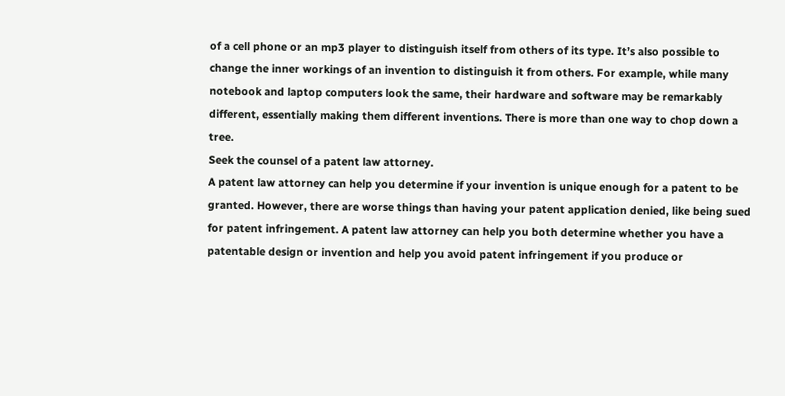of a cell phone or an mp3 player to distinguish itself from others of its type. It’s also possible to change the inner workings of an invention to distinguish it from others. For example, while many notebook and laptop computers look the same, their hardware and software may be remarkably different, essentially making them different inventions. There is more than one way to chop down a tree.
Seek the counsel of a patent law attorney.
A patent law attorney can help you determine if your invention is unique enough for a patent to be granted. However, there are worse things than having your patent application denied, like being sued for patent infringement. A patent law attorney can help you both determine whether you have a patentable design or invention and help you avoid patent infringement if you produce or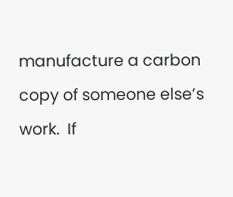manufacture a carbon copy of someone else’s work.  If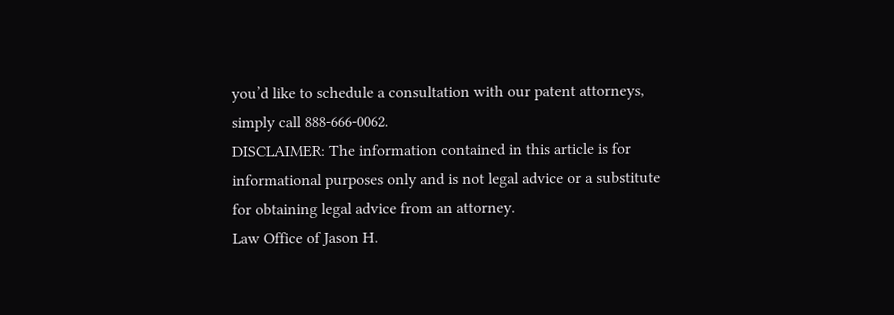you’d like to schedule a consultation with our patent attorneys, simply call 888-666-0062.
DISCLAIMER: The information contained in this article is for informational purposes only and is not legal advice or a substitute for obtaining legal advice from an attorney.
Law Office of Jason H.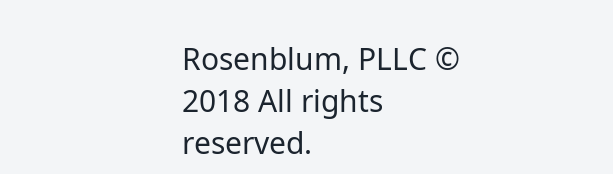Rosenblum, PLLC © 2018 All rights reserved.